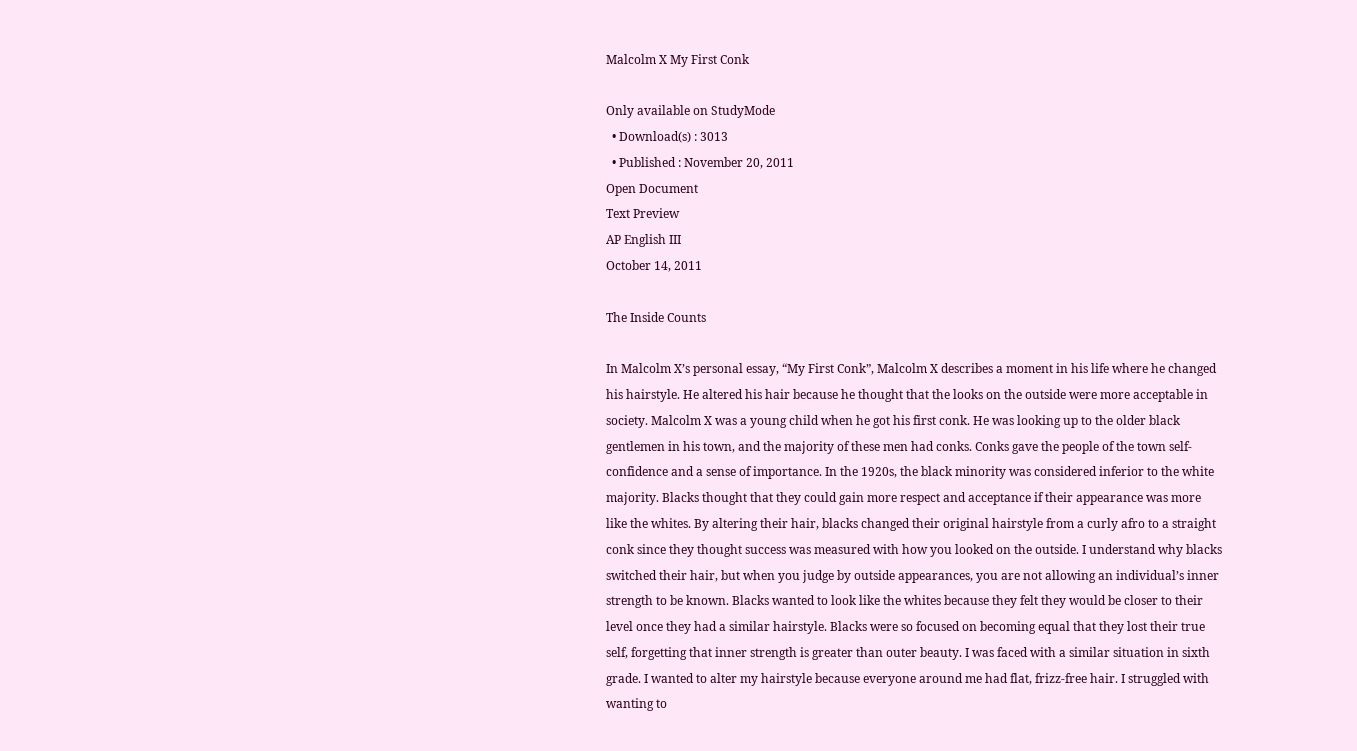Malcolm X My First Conk

Only available on StudyMode
  • Download(s) : 3013
  • Published : November 20, 2011
Open Document
Text Preview
AP English III
October 14, 2011

The Inside Counts

In Malcolm X’s personal essay, “My First Conk”, Malcolm X describes a moment in his life where he changed his hairstyle. He altered his hair because he thought that the looks on the outside were more acceptable in society. Malcolm X was a young child when he got his first conk. He was looking up to the older black gentlemen in his town, and the majority of these men had conks. Conks gave the people of the town self-confidence and a sense of importance. In the 1920s, the black minority was considered inferior to the white majority. Blacks thought that they could gain more respect and acceptance if their appearance was more like the whites. By altering their hair, blacks changed their original hairstyle from a curly afro to a straight conk since they thought success was measured with how you looked on the outside. I understand why blacks switched their hair, but when you judge by outside appearances, you are not allowing an individual’s inner strength to be known. Blacks wanted to look like the whites because they felt they would be closer to their level once they had a similar hairstyle. Blacks were so focused on becoming equal that they lost their true self, forgetting that inner strength is greater than outer beauty. I was faced with a similar situation in sixth grade. I wanted to alter my hairstyle because everyone around me had flat, frizz-free hair. I struggled with wanting to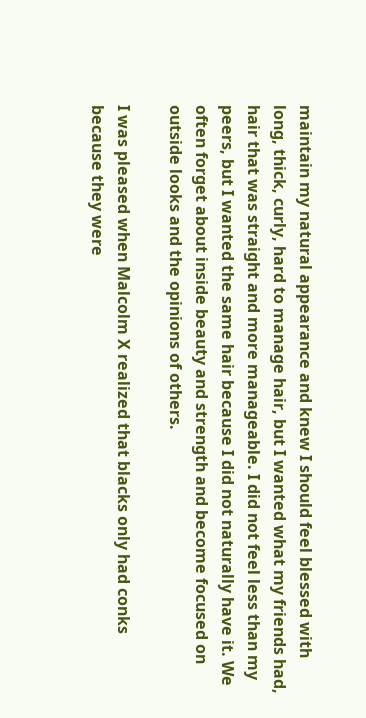maintain my natural appearance and knew I should feel blessed with long, thick, curly, hard to manage hair, but I wanted what my friends had, hair that was straight and more manageable. I did not feel less than my peers, but I wanted the same hair because I did not naturally have it. We often forget about inside beauty and strength and become focused on outside looks and the opinions of others.

I was pleased when Malcolm X realized that blacks only had conks because they were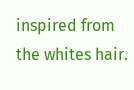inspired from the whites hair.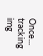Once...
tracking img